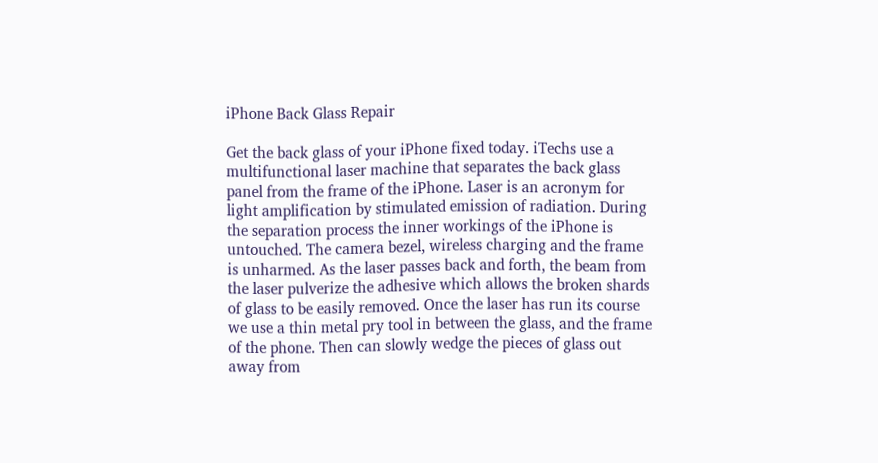iPhone Back Glass Repair

Get the back glass of your iPhone fixed today. iTechs use a multifunctional laser machine that separates the back glass panel from the frame of the iPhone. Laser is an acronym for light amplification by stimulated emission of radiation. During the separation process the inner workings of the iPhone is untouched. The camera bezel, wireless charging and the frame is unharmed. As the laser passes back and forth, the beam from the laser pulverize the adhesive which allows the broken shards of glass to be easily removed. Once the laser has run its course we use a thin metal pry tool in between the glass, and the frame of the phone. Then can slowly wedge the pieces of glass out away from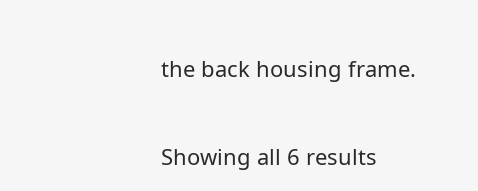the back housing frame.

Showing all 6 results